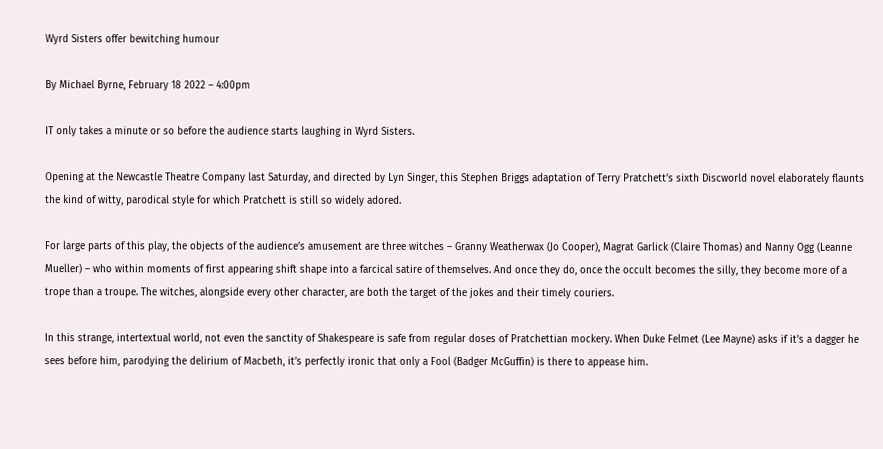Wyrd Sisters offer bewitching humour

By Michael Byrne, February 18 2022 – 4:00pm

IT only takes a minute or so before the audience starts laughing in Wyrd Sisters.

Opening at the Newcastle Theatre Company last Saturday, and directed by Lyn Singer, this Stephen Briggs adaptation of Terry Pratchett’s sixth Discworld novel elaborately flaunts the kind of witty, parodical style for which Pratchett is still so widely adored.

For large parts of this play, the objects of the audience’s amusement are three witches – Granny Weatherwax (Jo Cooper), Magrat Garlick (Claire Thomas) and Nanny Ogg (Leanne Mueller) – who within moments of first appearing shift shape into a farcical satire of themselves. And once they do, once the occult becomes the silly, they become more of a trope than a troupe. The witches, alongside every other character, are both the target of the jokes and their timely couriers.

In this strange, intertextual world, not even the sanctity of Shakespeare is safe from regular doses of Pratchettian mockery. When Duke Felmet (Lee Mayne) asks if it’s a dagger he sees before him, parodying the delirium of Macbeth, it’s perfectly ironic that only a Fool (Badger McGuffin) is there to appease him.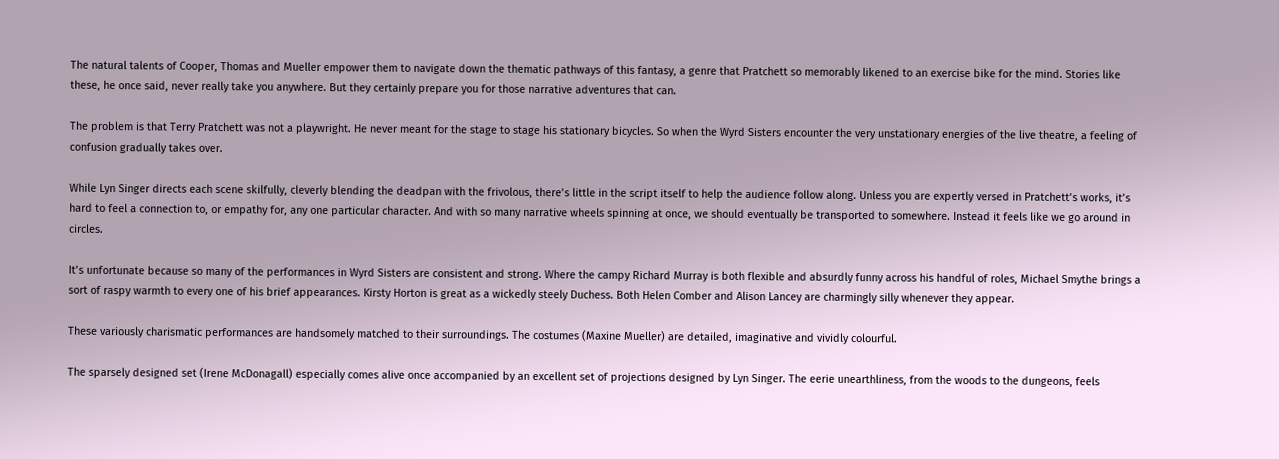The natural talents of Cooper, Thomas and Mueller empower them to navigate down the thematic pathways of this fantasy, a genre that Pratchett so memorably likened to an exercise bike for the mind. Stories like these, he once said, never really take you anywhere. But they certainly prepare you for those narrative adventures that can.

The problem is that Terry Pratchett was not a playwright. He never meant for the stage to stage his stationary bicycles. So when the Wyrd Sisters encounter the very unstationary energies of the live theatre, a feeling of confusion gradually takes over.

While Lyn Singer directs each scene skilfully, cleverly blending the deadpan with the frivolous, there’s little in the script itself to help the audience follow along. Unless you are expertly versed in Pratchett’s works, it’s hard to feel a connection to, or empathy for, any one particular character. And with so many narrative wheels spinning at once, we should eventually be transported to somewhere. Instead it feels like we go around in circles.

It’s unfortunate because so many of the performances in Wyrd Sisters are consistent and strong. Where the campy Richard Murray is both flexible and absurdly funny across his handful of roles, Michael Smythe brings a sort of raspy warmth to every one of his brief appearances. Kirsty Horton is great as a wickedly steely Duchess. Both Helen Comber and Alison Lancey are charmingly silly whenever they appear.

These variously charismatic performances are handsomely matched to their surroundings. The costumes (Maxine Mueller) are detailed, imaginative and vividly colourful.

The sparsely designed set (Irene McDonagall) especially comes alive once accompanied by an excellent set of projections designed by Lyn Singer. The eerie unearthliness, from the woods to the dungeons, feels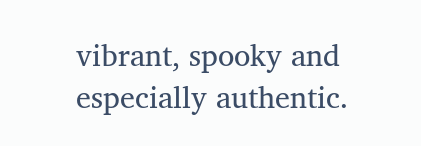vibrant, spooky and especially authentic.